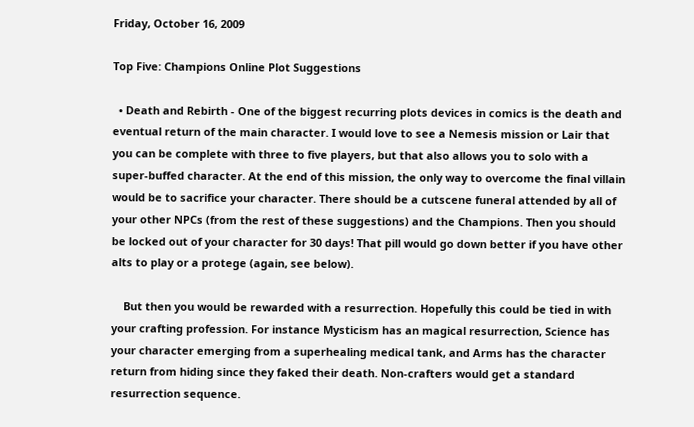Friday, October 16, 2009

Top Five: Champions Online Plot Suggestions

  • Death and Rebirth - One of the biggest recurring plots devices in comics is the death and eventual return of the main character. I would love to see a Nemesis mission or Lair that you can be complete with three to five players, but that also allows you to solo with a super-buffed character. At the end of this mission, the only way to overcome the final villain would be to sacrifice your character. There should be a cutscene funeral attended by all of your other NPCs (from the rest of these suggestions) and the Champions. Then you should be locked out of your character for 30 days! That pill would go down better if you have other alts to play or a protege (again, see below).

    But then you would be rewarded with a resurrection. Hopefully this could be tied in with your crafting profession. For instance Mysticism has an magical resurrection, Science has your character emerging from a superhealing medical tank, and Arms has the character return from hiding since they faked their death. Non-crafters would get a standard resurrection sequence.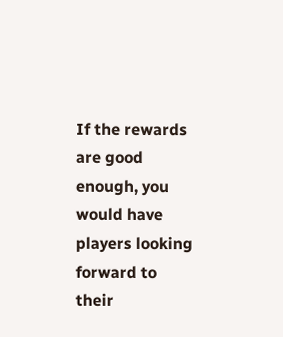If the rewards are good enough, you would have players looking forward to their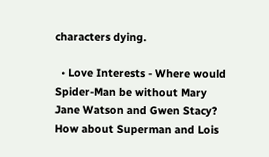characters dying.

  • Love Interests - Where would Spider-Man be without Mary Jane Watson and Gwen Stacy? How about Superman and Lois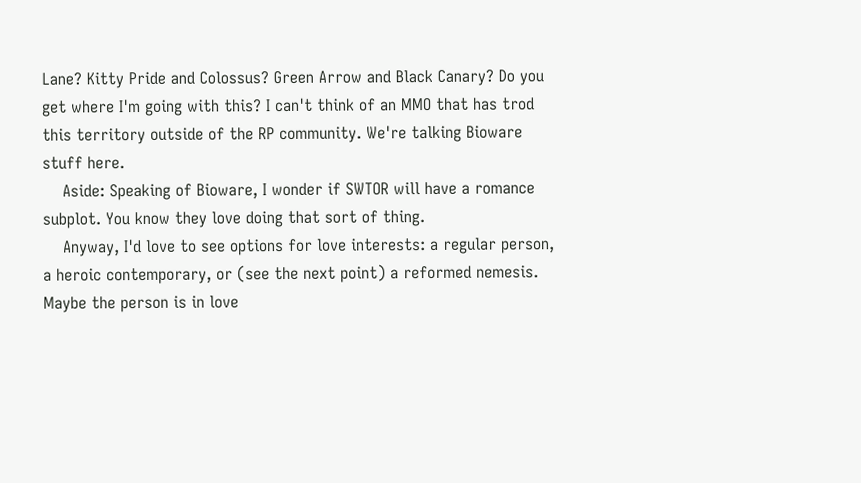Lane? Kitty Pride and Colossus? Green Arrow and Black Canary? Do you get where I'm going with this? I can't think of an MMO that has trod this territory outside of the RP community. We're talking Bioware stuff here.
    Aside: Speaking of Bioware, I wonder if SWTOR will have a romance subplot. You know they love doing that sort of thing.
    Anyway, I'd love to see options for love interests: a regular person, a heroic contemporary, or (see the next point) a reformed nemesis. Maybe the person is in love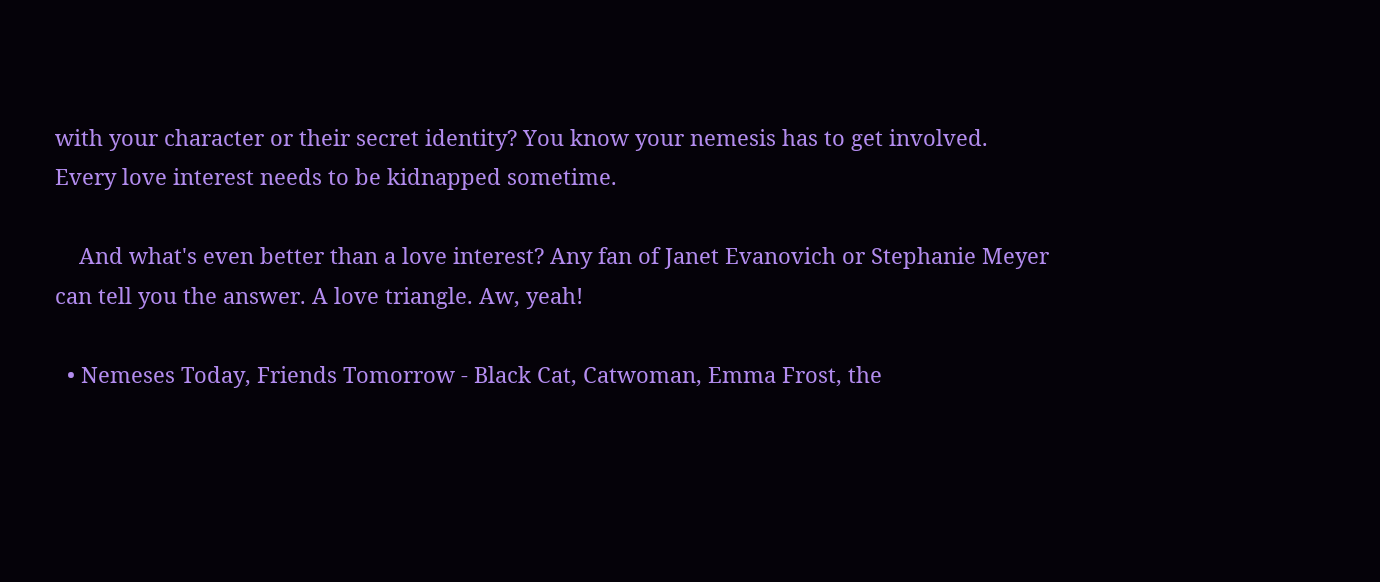with your character or their secret identity? You know your nemesis has to get involved. Every love interest needs to be kidnapped sometime.

    And what's even better than a love interest? Any fan of Janet Evanovich or Stephanie Meyer can tell you the answer. A love triangle. Aw, yeah!

  • Nemeses Today, Friends Tomorrow - Black Cat, Catwoman, Emma Frost, the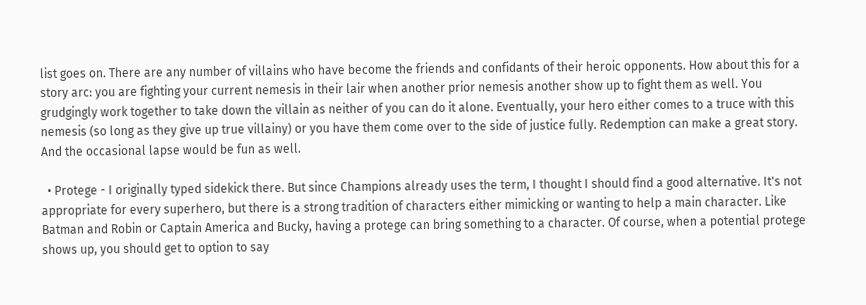list goes on. There are any number of villains who have become the friends and confidants of their heroic opponents. How about this for a story arc: you are fighting your current nemesis in their lair when another prior nemesis another show up to fight them as well. You grudgingly work together to take down the villain as neither of you can do it alone. Eventually, your hero either comes to a truce with this nemesis (so long as they give up true villainy) or you have them come over to the side of justice fully. Redemption can make a great story. And the occasional lapse would be fun as well.

  • Protege - I originally typed sidekick there. But since Champions already uses the term, I thought I should find a good alternative. It's not appropriate for every superhero, but there is a strong tradition of characters either mimicking or wanting to help a main character. Like Batman and Robin or Captain America and Bucky, having a protege can bring something to a character. Of course, when a potential protege shows up, you should get to option to say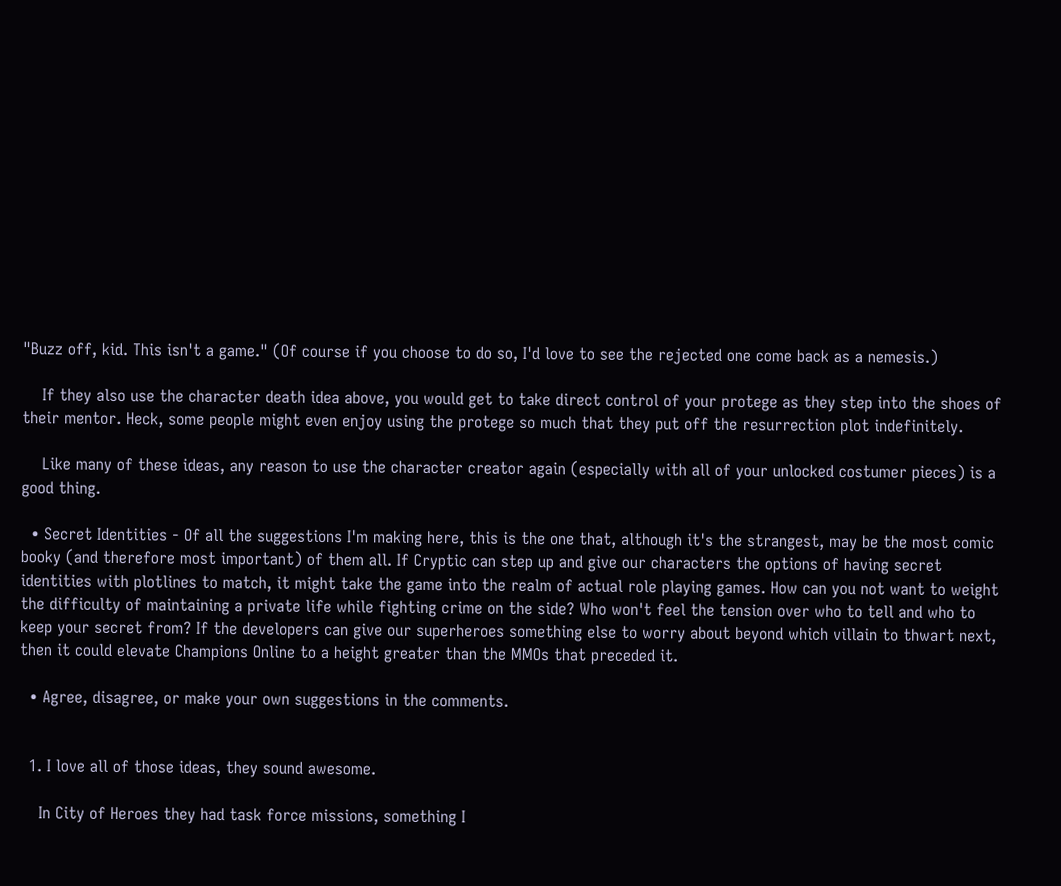"Buzz off, kid. This isn't a game." (Of course if you choose to do so, I'd love to see the rejected one come back as a nemesis.)

    If they also use the character death idea above, you would get to take direct control of your protege as they step into the shoes of their mentor. Heck, some people might even enjoy using the protege so much that they put off the resurrection plot indefinitely.

    Like many of these ideas, any reason to use the character creator again (especially with all of your unlocked costumer pieces) is a good thing.

  • Secret Identities - Of all the suggestions I'm making here, this is the one that, although it's the strangest, may be the most comic booky (and therefore most important) of them all. If Cryptic can step up and give our characters the options of having secret identities with plotlines to match, it might take the game into the realm of actual role playing games. How can you not want to weight the difficulty of maintaining a private life while fighting crime on the side? Who won't feel the tension over who to tell and who to keep your secret from? If the developers can give our superheroes something else to worry about beyond which villain to thwart next, then it could elevate Champions Online to a height greater than the MMOs that preceded it.

  • Agree, disagree, or make your own suggestions in the comments.


  1. I love all of those ideas, they sound awesome.

    In City of Heroes they had task force missions, something I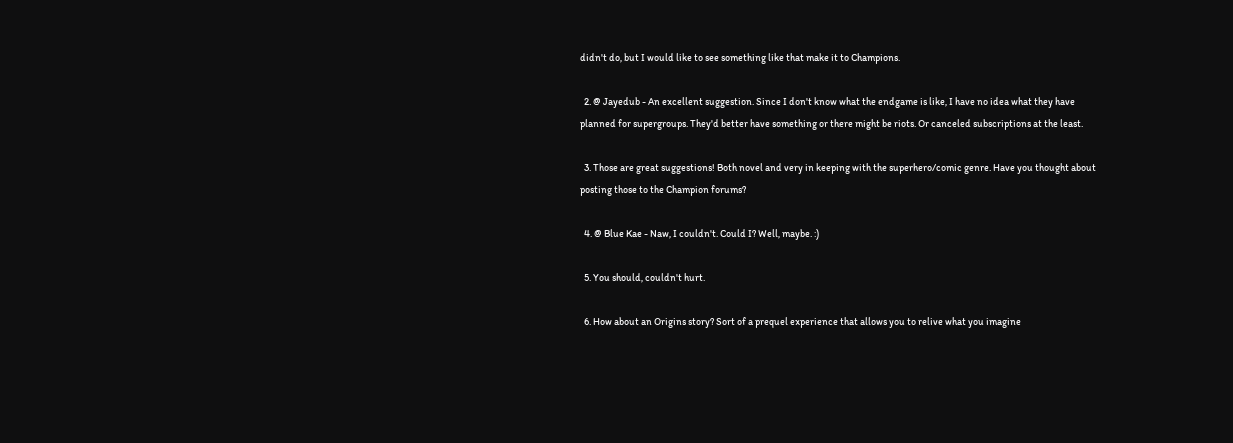didn't do, but I would like to see something like that make it to Champions.

  2. @ Jayedub - An excellent suggestion. Since I don't know what the endgame is like, I have no idea what they have planned for supergroups. They'd better have something or there might be riots. Or canceled subscriptions at the least.

  3. Those are great suggestions! Both novel and very in keeping with the superhero/comic genre. Have you thought about posting those to the Champion forums?

  4. @ Blue Kae - Naw, I couldn't. Could I? Well, maybe. :)

  5. You should, couldn't hurt.

  6. How about an Origins story? Sort of a prequel experience that allows you to relive what you imagine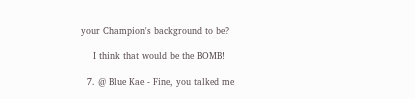your Champion's background to be?

    I think that would be the BOMB!

  7. @ Blue Kae - Fine, you talked me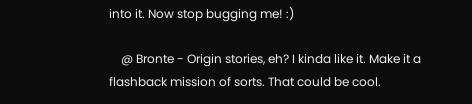into it. Now stop bugging me! :)

    @ Bronte - Origin stories, eh? I kinda like it. Make it a flashback mission of sorts. That could be cool.